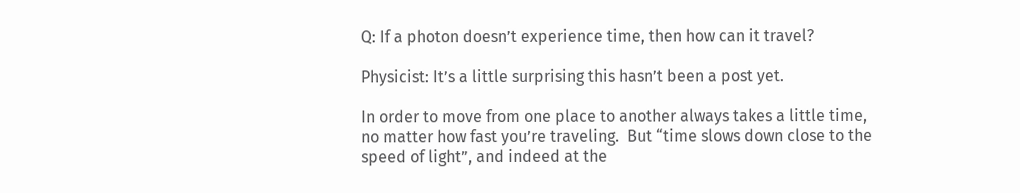Q: If a photon doesn’t experience time, then how can it travel?

Physicist: It’s a little surprising this hasn’t been a post yet.

In order to move from one place to another always takes a little time, no matter how fast you’re traveling.  But “time slows down close to the speed of light”, and indeed at the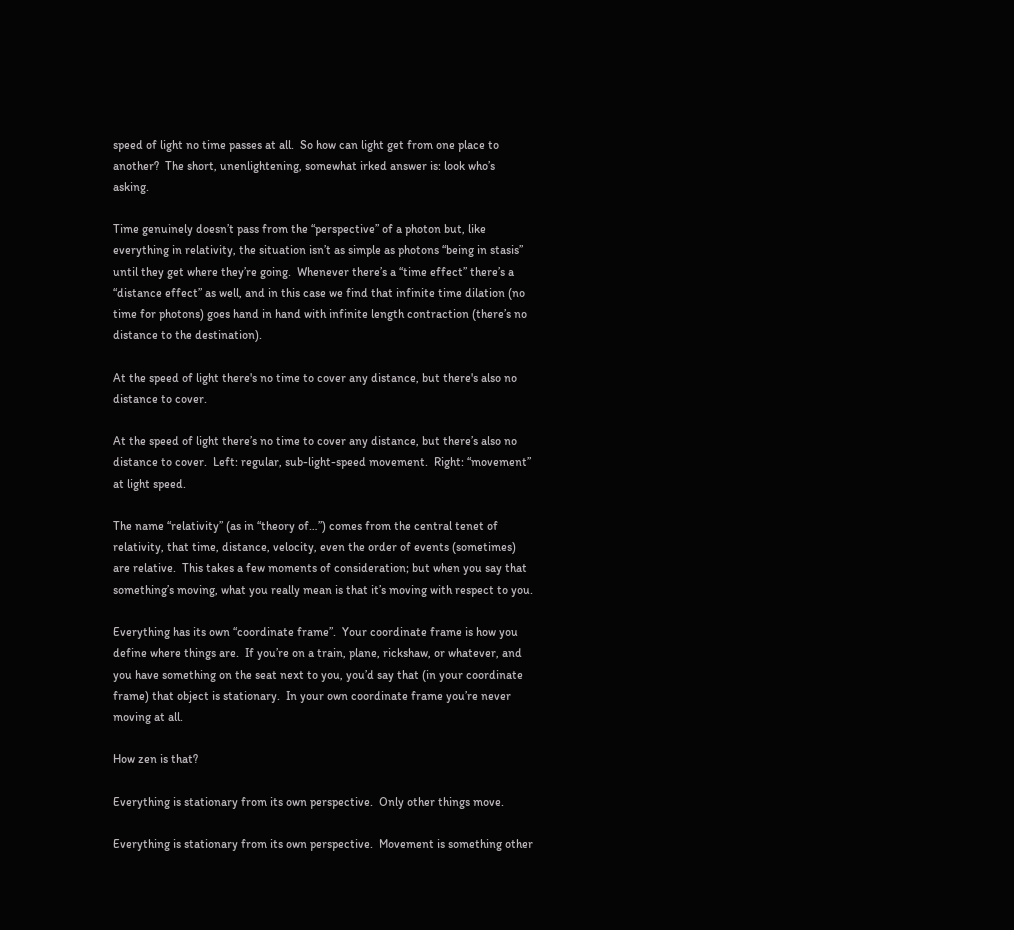speed of light no time passes at all.  So how can light get from one place to another?  The short, unenlightening, somewhat irked answer is: look who’s asking.

Time genuinely doesn’t pass from the “perspective” of a photon but, like everything in relativity, the situation isn’t as simple as photons “being in stasis” until they get where they’re going.  Whenever there’s a “time effect” there’s a “distance effect” as well, and in this case we find that infinite time dilation (no time for photons) goes hand in hand with infinite length contraction (there’s no distance to the destination).

At the speed of light there's no time to cover any distance, but there's also no distance to cover.

At the speed of light there’s no time to cover any distance, but there’s also no distance to cover.  Left: regular, sub-light-speed movement.  Right: “movement” at light speed.

The name “relativity” (as in “theory of…”) comes from the central tenet of relativity, that time, distance, velocity, even the order of events (sometimes) are relative.  This takes a few moments of consideration; but when you say that something’s moving, what you really mean is that it’s moving with respect to you.

Everything has its own “coordinate frame”.  Your coordinate frame is how you define where things are.  If you’re on a train, plane, rickshaw, or whatever, and you have something on the seat next to you, you’d say that (in your coordinate frame) that object is stationary.  In your own coordinate frame you’re never moving at all.

How zen is that?

Everything is stationary from its own perspective.  Only other things move.

Everything is stationary from its own perspective.  Movement is something other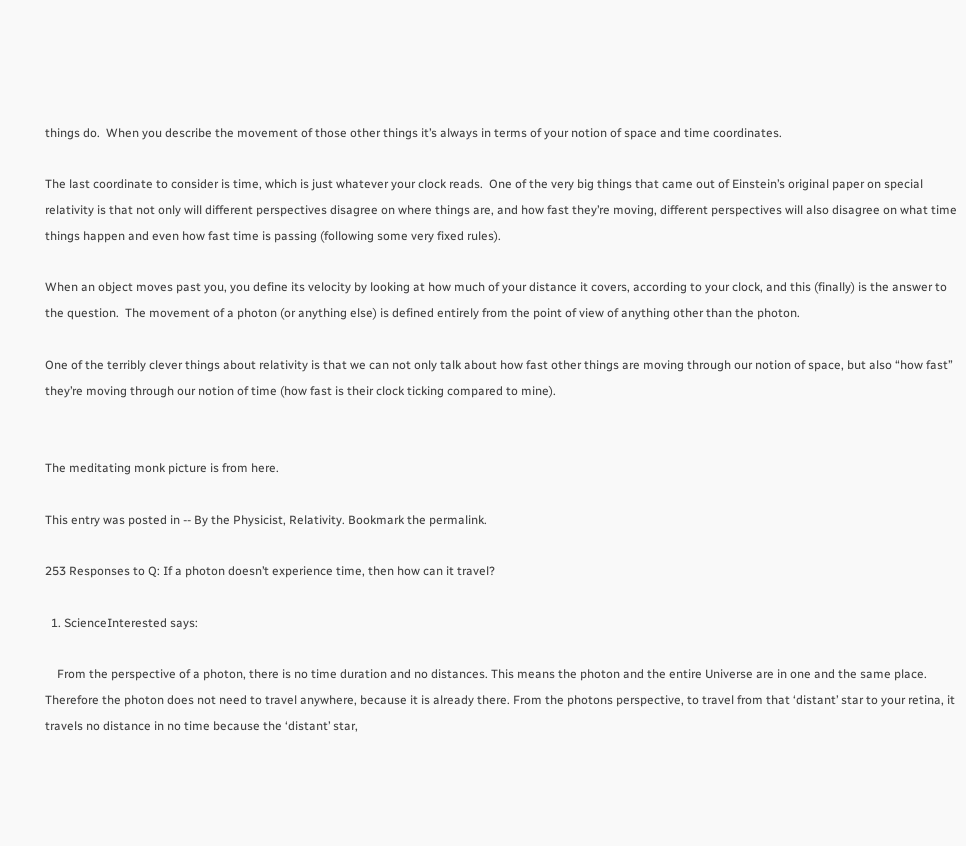things do.  When you describe the movement of those other things it’s always in terms of your notion of space and time coordinates.

The last coordinate to consider is time, which is just whatever your clock reads.  One of the very big things that came out of Einstein’s original paper on special relativity is that not only will different perspectives disagree on where things are, and how fast they’re moving, different perspectives will also disagree on what time things happen and even how fast time is passing (following some very fixed rules).

When an object moves past you, you define its velocity by looking at how much of your distance it covers, according to your clock, and this (finally) is the answer to the question.  The movement of a photon (or anything else) is defined entirely from the point of view of anything other than the photon.

One of the terribly clever things about relativity is that we can not only talk about how fast other things are moving through our notion of space, but also “how fast” they’re moving through our notion of time (how fast is their clock ticking compared to mine).


The meditating monk picture is from here.

This entry was posted in -- By the Physicist, Relativity. Bookmark the permalink.

253 Responses to Q: If a photon doesn’t experience time, then how can it travel?

  1. ScienceInterested says:

    From the perspective of a photon, there is no time duration and no distances. This means the photon and the entire Universe are in one and the same place. Therefore the photon does not need to travel anywhere, because it is already there. From the photons perspective, to travel from that ‘distant’ star to your retina, it travels no distance in no time because the ‘distant’ star,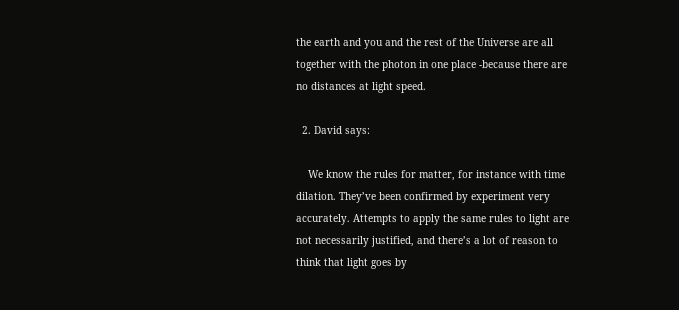the earth and you and the rest of the Universe are all together with the photon in one place -because there are no distances at light speed.

  2. David says:

    We know the rules for matter, for instance with time dilation. They’ve been confirmed by experiment very accurately. Attempts to apply the same rules to light are not necessarily justified, and there’s a lot of reason to think that light goes by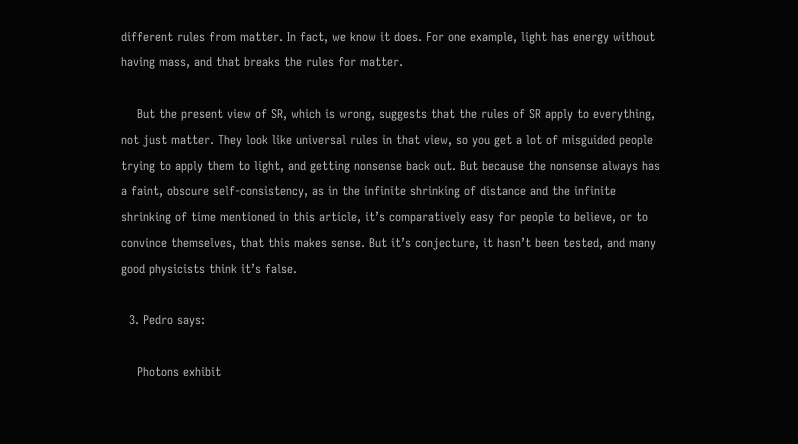different rules from matter. In fact, we know it does. For one example, light has energy without having mass, and that breaks the rules for matter.

    But the present view of SR, which is wrong, suggests that the rules of SR apply to everything, not just matter. They look like universal rules in that view, so you get a lot of misguided people trying to apply them to light, and getting nonsense back out. But because the nonsense always has a faint, obscure self-consistency, as in the infinite shrinking of distance and the infinite shrinking of time mentioned in this article, it’s comparatively easy for people to believe, or to convince themselves, that this makes sense. But it’s conjecture, it hasn’t been tested, and many good physicists think it’s false.

  3. Pedro says:

    Photons exhibit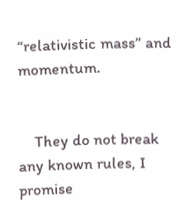“relativistic mass” and momentum.


    They do not break any known rules, I promise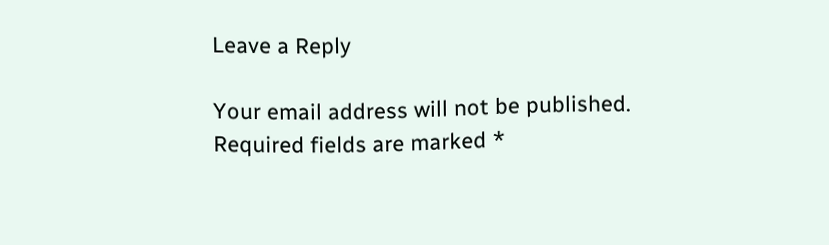Leave a Reply

Your email address will not be published. Required fields are marked *